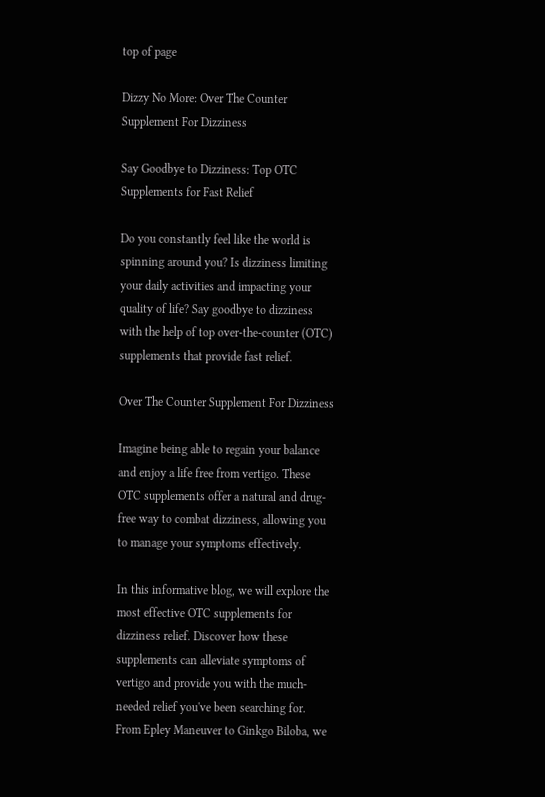top of page

Dizzy No More: Over The Counter Supplement For Dizziness

Say Goodbye to Dizziness: Top OTC Supplements for Fast Relief

Do you constantly feel like the world is spinning around you? Is dizziness limiting your daily activities and impacting your quality of life? Say goodbye to dizziness with the help of top over-the-counter (OTC) supplements that provide fast relief.

Over The Counter Supplement For Dizziness

Imagine being able to regain your balance and enjoy a life free from vertigo. These OTC supplements offer a natural and drug-free way to combat dizziness, allowing you to manage your symptoms effectively.

In this informative blog, we will explore the most effective OTC supplements for dizziness relief. Discover how these supplements can alleviate symptoms of vertigo and provide you with the much-needed relief you've been searching for. From Epley Maneuver to Ginkgo Biloba, we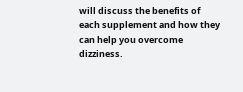will discuss the benefits of each supplement and how they can help you overcome dizziness.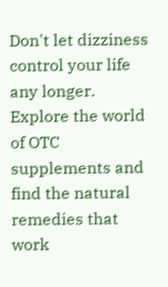Don't let dizziness control your life any longer. Explore the world of OTC supplements and find the natural remedies that work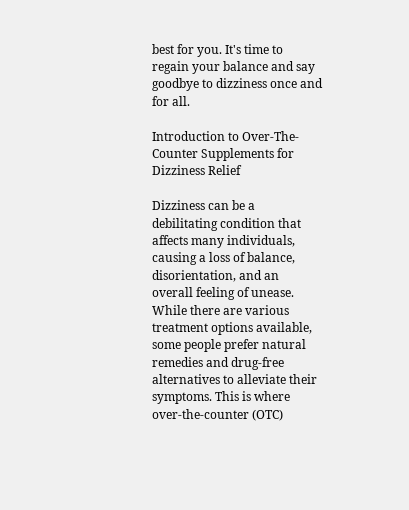best for you. It's time to regain your balance and say goodbye to dizziness once and for all.

Introduction to Over-The-Counter Supplements for Dizziness Relief

Dizziness can be a debilitating condition that affects many individuals, causing a loss of balance, disorientation, and an overall feeling of unease. While there are various treatment options available, some people prefer natural remedies and drug-free alternatives to alleviate their symptoms. This is where over-the-counter (OTC)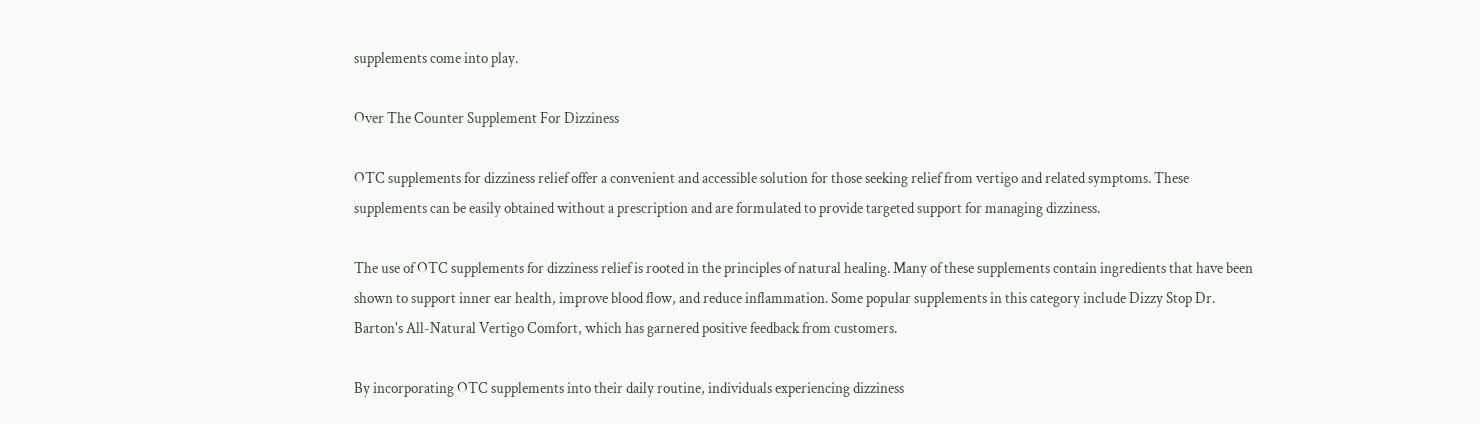supplements come into play.

Over The Counter Supplement For Dizziness

OTC supplements for dizziness relief offer a convenient and accessible solution for those seeking relief from vertigo and related symptoms. These supplements can be easily obtained without a prescription and are formulated to provide targeted support for managing dizziness.

The use of OTC supplements for dizziness relief is rooted in the principles of natural healing. Many of these supplements contain ingredients that have been shown to support inner ear health, improve blood flow, and reduce inflammation. Some popular supplements in this category include Dizzy Stop Dr. Barton's All-Natural Vertigo Comfort, which has garnered positive feedback from customers.

By incorporating OTC supplements into their daily routine, individuals experiencing dizziness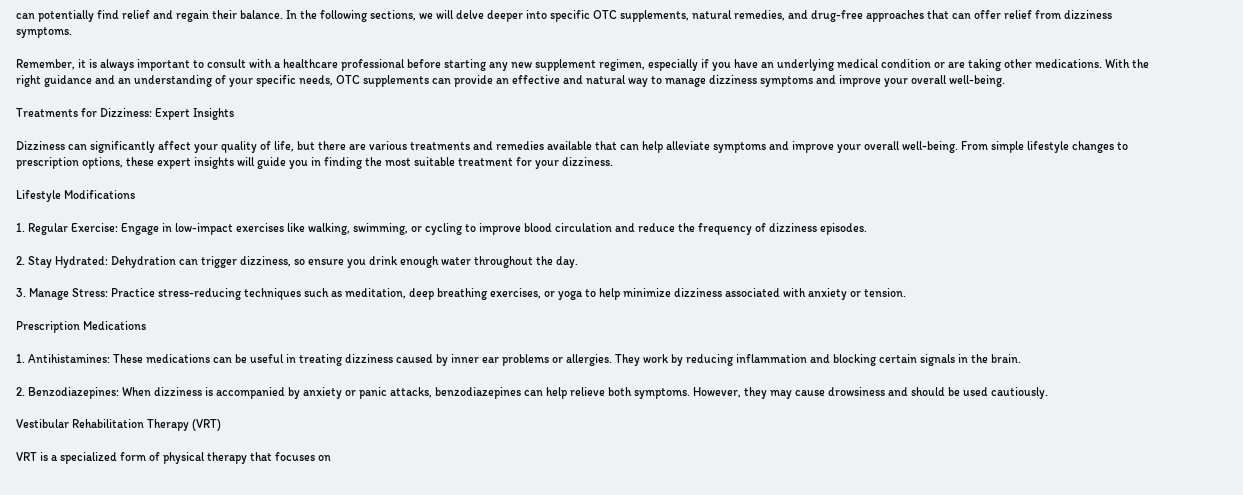can potentially find relief and regain their balance. In the following sections, we will delve deeper into specific OTC supplements, natural remedies, and drug-free approaches that can offer relief from dizziness symptoms.

Remember, it is always important to consult with a healthcare professional before starting any new supplement regimen, especially if you have an underlying medical condition or are taking other medications. With the right guidance and an understanding of your specific needs, OTC supplements can provide an effective and natural way to manage dizziness symptoms and improve your overall well-being.

Treatments for Dizziness: Expert Insights

Dizziness can significantly affect your quality of life, but there are various treatments and remedies available that can help alleviate symptoms and improve your overall well-being. From simple lifestyle changes to prescription options, these expert insights will guide you in finding the most suitable treatment for your dizziness.

Lifestyle Modifications

1. Regular Exercise: Engage in low-impact exercises like walking, swimming, or cycling to improve blood circulation and reduce the frequency of dizziness episodes.

2. Stay Hydrated: Dehydration can trigger dizziness, so ensure you drink enough water throughout the day.

3. Manage Stress: Practice stress-reducing techniques such as meditation, deep breathing exercises, or yoga to help minimize dizziness associated with anxiety or tension.

Prescription Medications

1. Antihistamines: These medications can be useful in treating dizziness caused by inner ear problems or allergies. They work by reducing inflammation and blocking certain signals in the brain.

2. Benzodiazepines: When dizziness is accompanied by anxiety or panic attacks, benzodiazepines can help relieve both symptoms. However, they may cause drowsiness and should be used cautiously.

Vestibular Rehabilitation Therapy (VRT)

VRT is a specialized form of physical therapy that focuses on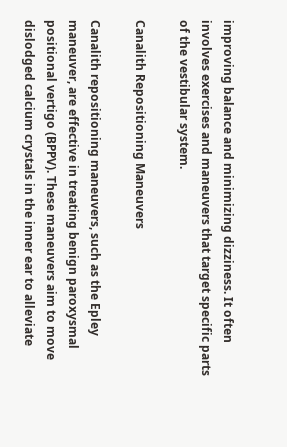improving balance and minimizing dizziness. It often involves exercises and maneuvers that target specific parts of the vestibular system.

Canalith Repositioning Maneuvers

Canalith repositioning maneuvers, such as the Epley maneuver, are effective in treating benign paroxysmal positional vertigo (BPPV). These maneuvers aim to move dislodged calcium crystals in the inner ear to alleviate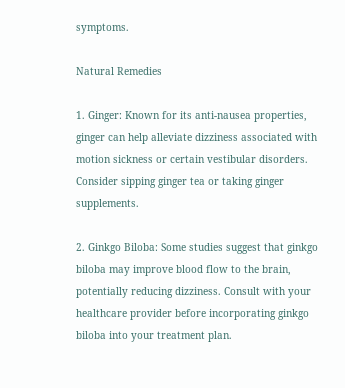symptoms.

Natural Remedies

1. Ginger: Known for its anti-nausea properties, ginger can help alleviate dizziness associated with motion sickness or certain vestibular disorders. Consider sipping ginger tea or taking ginger supplements.

2. Ginkgo Biloba: Some studies suggest that ginkgo biloba may improve blood flow to the brain, potentially reducing dizziness. Consult with your healthcare provider before incorporating ginkgo biloba into your treatment plan.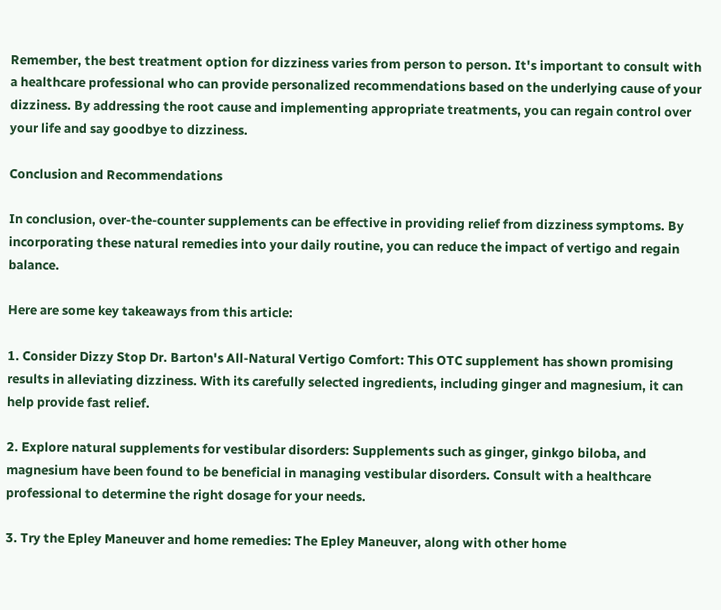Remember, the best treatment option for dizziness varies from person to person. It's important to consult with a healthcare professional who can provide personalized recommendations based on the underlying cause of your dizziness. By addressing the root cause and implementing appropriate treatments, you can regain control over your life and say goodbye to dizziness.

Conclusion and Recommendations

In conclusion, over-the-counter supplements can be effective in providing relief from dizziness symptoms. By incorporating these natural remedies into your daily routine, you can reduce the impact of vertigo and regain balance.

Here are some key takeaways from this article:

1. Consider Dizzy Stop Dr. Barton's All-Natural Vertigo Comfort: This OTC supplement has shown promising results in alleviating dizziness. With its carefully selected ingredients, including ginger and magnesium, it can help provide fast relief.

2. Explore natural supplements for vestibular disorders: Supplements such as ginger, ginkgo biloba, and magnesium have been found to be beneficial in managing vestibular disorders. Consult with a healthcare professional to determine the right dosage for your needs.

3. Try the Epley Maneuver and home remedies: The Epley Maneuver, along with other home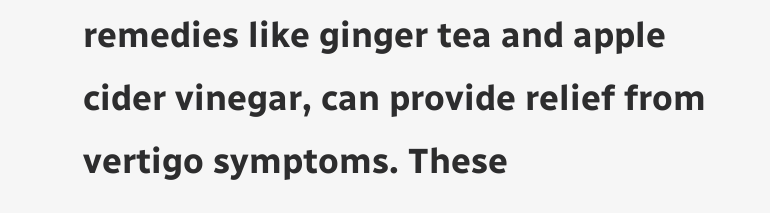remedies like ginger tea and apple cider vinegar, can provide relief from vertigo symptoms. These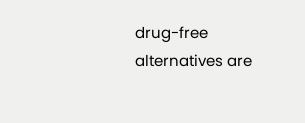drug-free alternatives are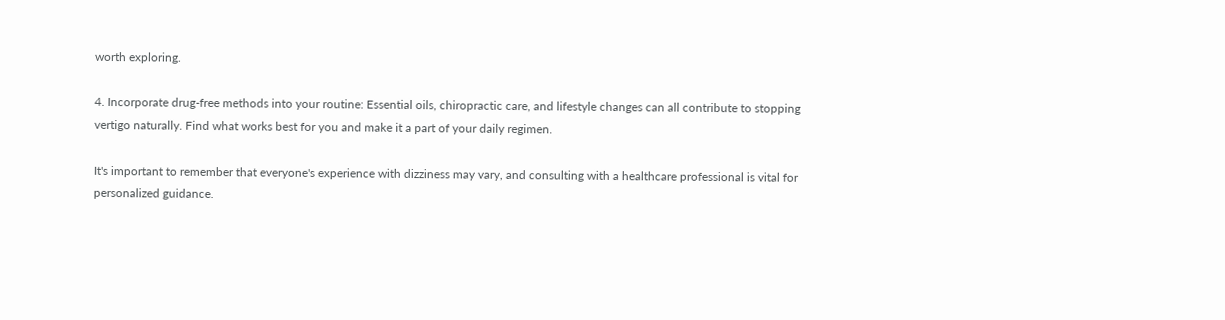worth exploring.

4. Incorporate drug-free methods into your routine: Essential oils, chiropractic care, and lifestyle changes can all contribute to stopping vertigo naturally. Find what works best for you and make it a part of your daily regimen.

It's important to remember that everyone's experience with dizziness may vary, and consulting with a healthcare professional is vital for personalized guidance.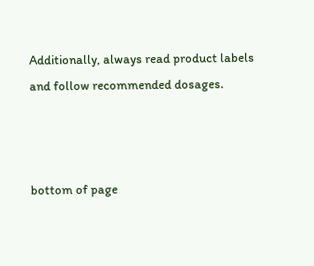Additionally, always read product labels and follow recommended dosages.



bottom of page